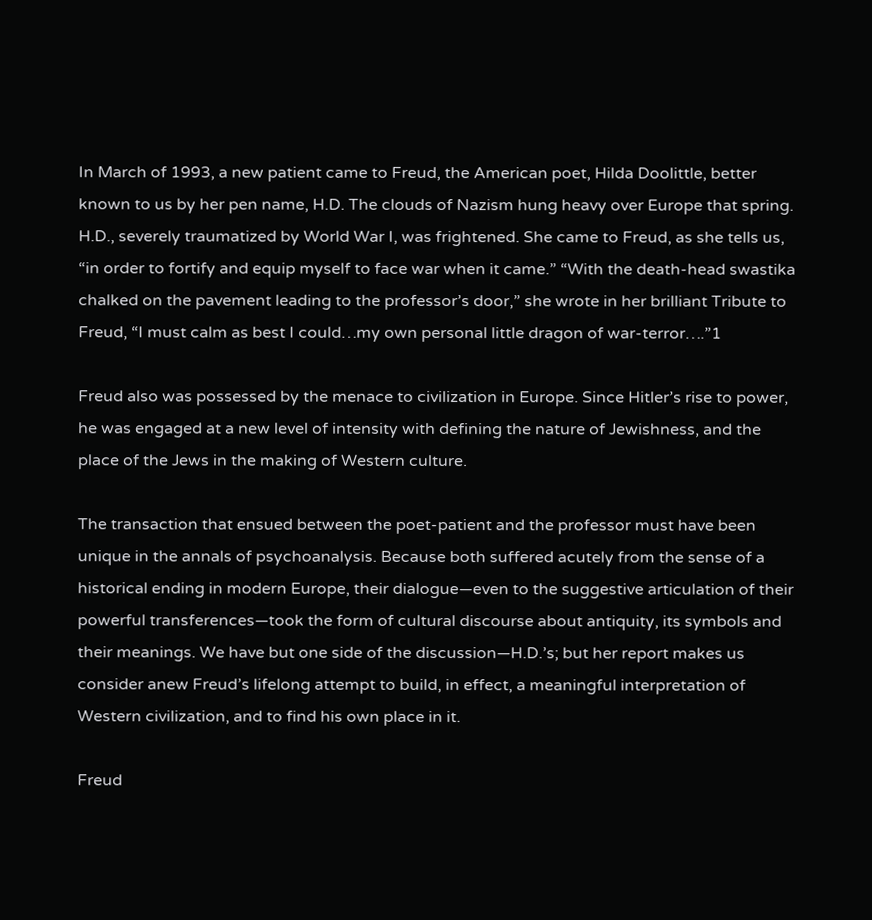In March of 1993, a new patient came to Freud, the American poet, Hilda Doolittle, better known to us by her pen name, H.D. The clouds of Nazism hung heavy over Europe that spring. H.D., severely traumatized by World War I, was frightened. She came to Freud, as she tells us, “in order to fortify and equip myself to face war when it came.” “With the death-head swastika chalked on the pavement leading to the professor’s door,” she wrote in her brilliant Tribute to Freud, “I must calm as best I could…my own personal little dragon of war-terror….”1

Freud also was possessed by the menace to civilization in Europe. Since Hitler’s rise to power, he was engaged at a new level of intensity with defining the nature of Jewishness, and the place of the Jews in the making of Western culture.

The transaction that ensued between the poet-patient and the professor must have been unique in the annals of psychoanalysis. Because both suffered acutely from the sense of a historical ending in modern Europe, their dialogue—even to the suggestive articulation of their powerful transferences—took the form of cultural discourse about antiquity, its symbols and their meanings. We have but one side of the discussion—H.D.’s; but her report makes us consider anew Freud’s lifelong attempt to build, in effect, a meaningful interpretation of Western civilization, and to find his own place in it.

Freud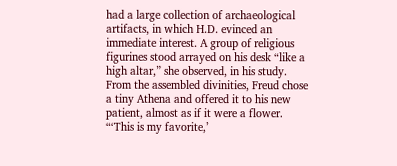had a large collection of archaeological artifacts, in which H.D. evinced an immediate interest. A group of religious figurines stood arrayed on his desk “like a high altar,” she observed, in his study. From the assembled divinities, Freud chose a tiny Athena and offered it to his new patient, almost as if it were a flower. “‘This is my favorite,’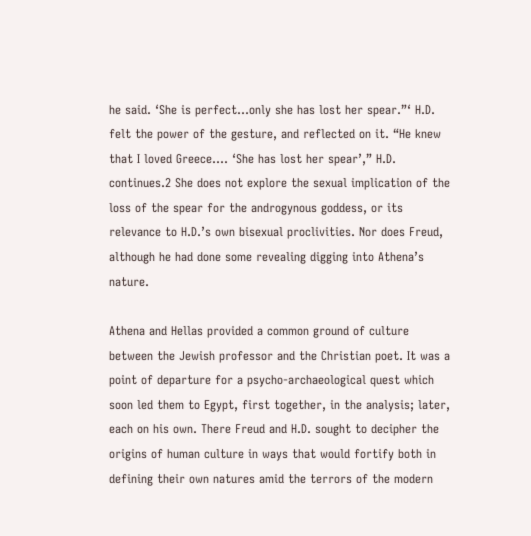he said. ‘She is perfect…only she has lost her spear.”‘ H.D. felt the power of the gesture, and reflected on it. “He knew that I loved Greece…. ‘She has lost her spear’,” H.D. continues.2 She does not explore the sexual implication of the loss of the spear for the androgynous goddess, or its relevance to H.D.’s own bisexual proclivities. Nor does Freud, although he had done some revealing digging into Athena’s nature.

Athena and Hellas provided a common ground of culture between the Jewish professor and the Christian poet. It was a point of departure for a psycho-archaeological quest which soon led them to Egypt, first together, in the analysis; later, each on his own. There Freud and H.D. sought to decipher the origins of human culture in ways that would fortify both in defining their own natures amid the terrors of the modern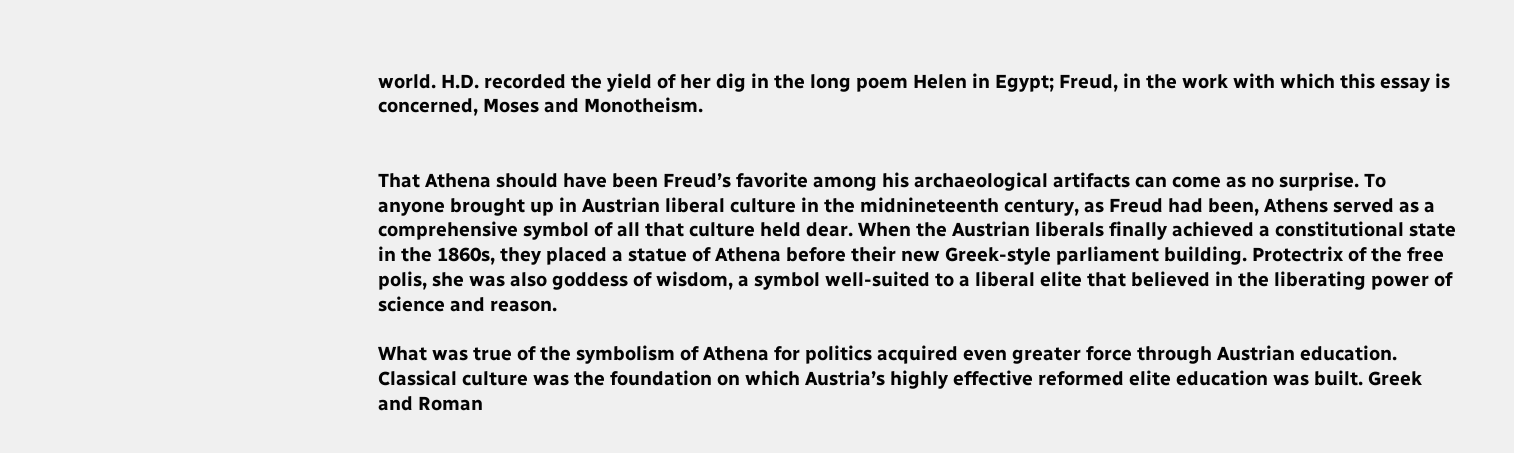world. H.D. recorded the yield of her dig in the long poem Helen in Egypt; Freud, in the work with which this essay is concerned, Moses and Monotheism.


That Athena should have been Freud’s favorite among his archaeological artifacts can come as no surprise. To anyone brought up in Austrian liberal culture in the midnineteenth century, as Freud had been, Athens served as a comprehensive symbol of all that culture held dear. When the Austrian liberals finally achieved a constitutional state in the 1860s, they placed a statue of Athena before their new Greek-style parliament building. Protectrix of the free polis, she was also goddess of wisdom, a symbol well-suited to a liberal elite that believed in the liberating power of science and reason.

What was true of the symbolism of Athena for politics acquired even greater force through Austrian education. Classical culture was the foundation on which Austria’s highly effective reformed elite education was built. Greek and Roman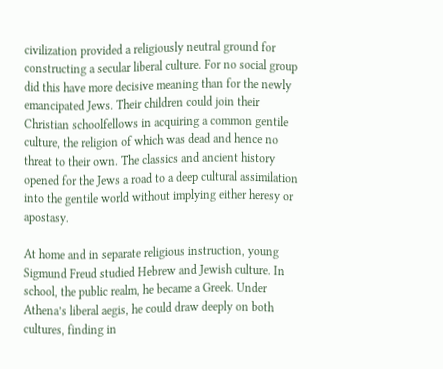civilization provided a religiously neutral ground for constructing a secular liberal culture. For no social group did this have more decisive meaning than for the newly emancipated Jews. Their children could join their Christian schoolfellows in acquiring a common gentile culture, the religion of which was dead and hence no threat to their own. The classics and ancient history opened for the Jews a road to a deep cultural assimilation into the gentile world without implying either heresy or apostasy.

At home and in separate religious instruction, young Sigmund Freud studied Hebrew and Jewish culture. In school, the public realm, he became a Greek. Under Athena’s liberal aegis, he could draw deeply on both cultures, finding in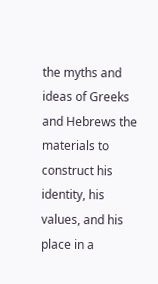the myths and ideas of Greeks and Hebrews the materials to construct his identity, his values, and his place in a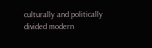culturally and politically divided modern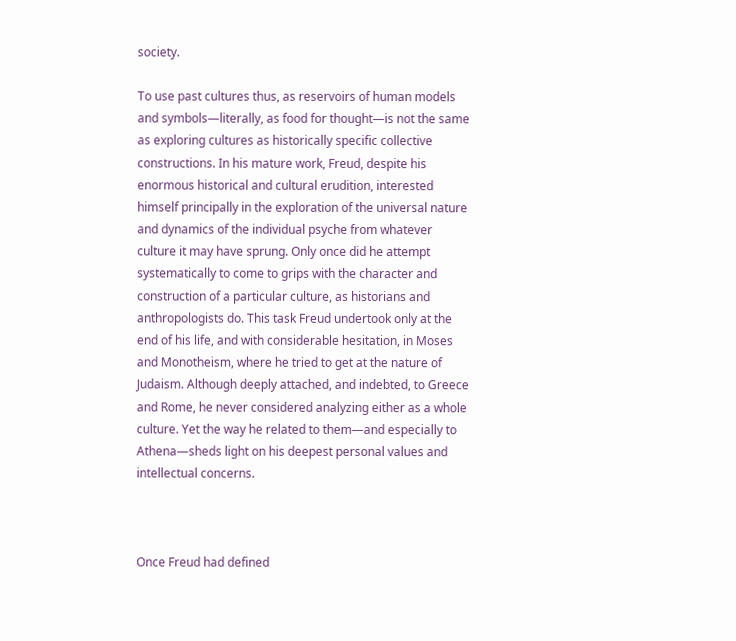society.

To use past cultures thus, as reservoirs of human models and symbols—literally, as food for thought—is not the same as exploring cultures as historically specific collective constructions. In his mature work, Freud, despite his enormous historical and cultural erudition, interested himself principally in the exploration of the universal nature and dynamics of the individual psyche from whatever culture it may have sprung. Only once did he attempt systematically to come to grips with the character and construction of a particular culture, as historians and anthropologists do. This task Freud undertook only at the end of his life, and with considerable hesitation, in Moses and Monotheism, where he tried to get at the nature of Judaism. Although deeply attached, and indebted, to Greece and Rome, he never considered analyzing either as a whole culture. Yet the way he related to them—and especially to Athena—sheds light on his deepest personal values and intellectual concerns.



Once Freud had defined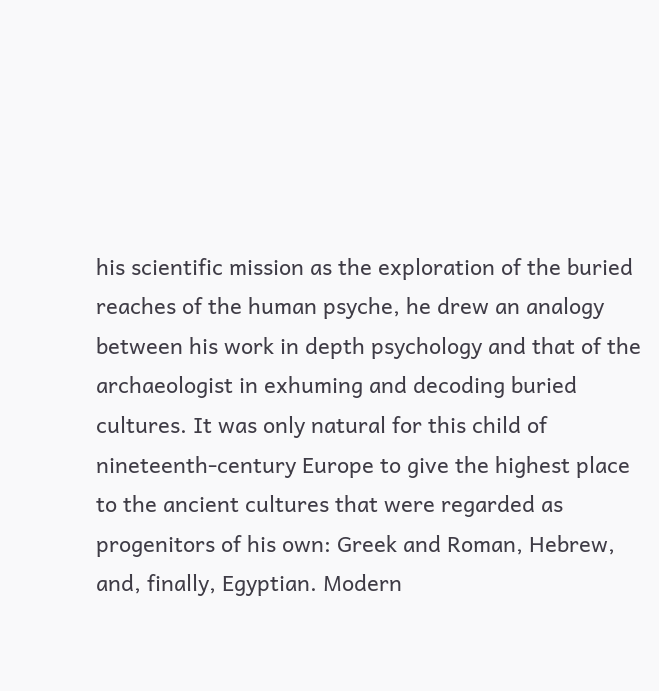his scientific mission as the exploration of the buried reaches of the human psyche, he drew an analogy between his work in depth psychology and that of the archaeologist in exhuming and decoding buried cultures. It was only natural for this child of nineteenth-century Europe to give the highest place to the ancient cultures that were regarded as progenitors of his own: Greek and Roman, Hebrew, and, finally, Egyptian. Modern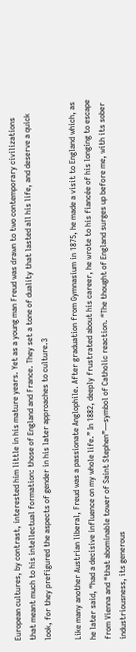European cultures, by contrast, interested him little in his mature years. Yet as a young man Freud was drawn to two contemporary civilizations that meant much to his intellectual formation: those of England and France. They set a tone of duality that lasted all his life, and deserve a quick look, for they prefigured the aspects of gender in his later approaches to culture.3

Like many another Austrian liberal, Freud was a passionate Anglophile. After graduation from Gymnasium in 1875, he made a visit to England which, as he later said, “had a decisive influence on my whole life.” In 1882, deeply frustrated about his career, he wrote to his fiancée of his longing to escape from Vienna and “that abominable tower of Saint Stephen”—symbol of Catholic reaction. “The thought of England surges up before me, with its sober industriousness, its generous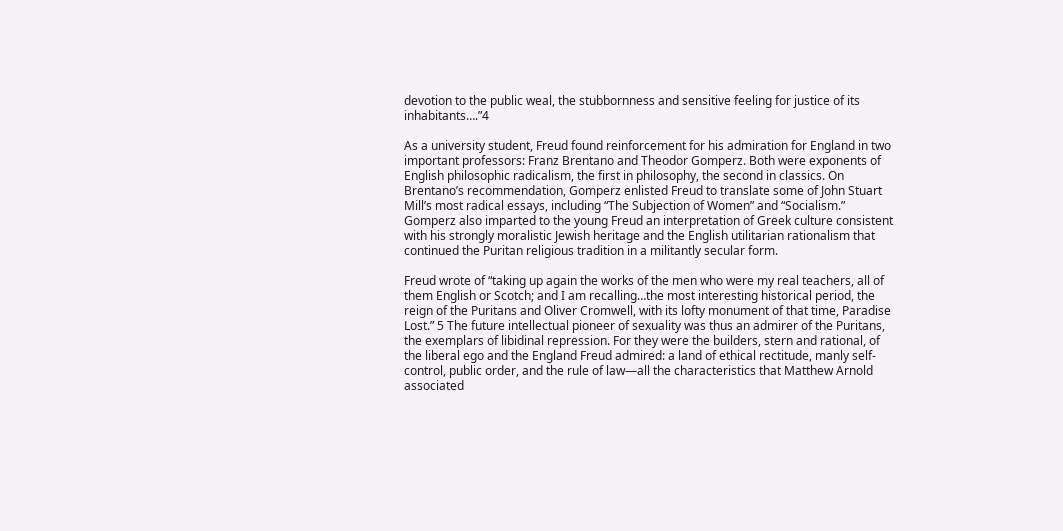devotion to the public weal, the stubbornness and sensitive feeling for justice of its inhabitants….”4

As a university student, Freud found reinforcement for his admiration for England in two important professors: Franz Brentano and Theodor Gomperz. Both were exponents of English philosophic radicalism, the first in philosophy, the second in classics. On Brentano’s recommendation, Gomperz enlisted Freud to translate some of John Stuart Mill’s most radical essays, including “The Subjection of Women” and “Socialism.” Gomperz also imparted to the young Freud an interpretation of Greek culture consistent with his strongly moralistic Jewish heritage and the English utilitarian rationalism that continued the Puritan religious tradition in a militantly secular form.

Freud wrote of “taking up again the works of the men who were my real teachers, all of them English or Scotch; and I am recalling…the most interesting historical period, the reign of the Puritans and Oliver Cromwell, with its lofty monument of that time, Paradise Lost.” 5 The future intellectual pioneer of sexuality was thus an admirer of the Puritans, the exemplars of libidinal repression. For they were the builders, stern and rational, of the liberal ego and the England Freud admired: a land of ethical rectitude, manly self-control, public order, and the rule of law—all the characteristics that Matthew Arnold associated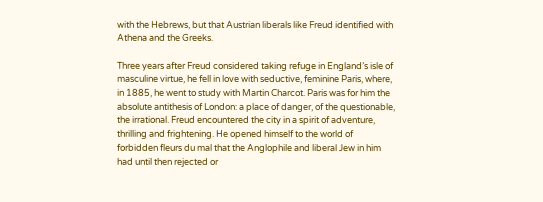with the Hebrews, but that Austrian liberals like Freud identified with Athena and the Greeks.

Three years after Freud considered taking refuge in England’s isle of masculine virtue, he fell in love with seductive, feminine Paris, where, in 1885, he went to study with Martin Charcot. Paris was for him the absolute antithesis of London: a place of danger, of the questionable, the irrational. Freud encountered the city in a spirit of adventure, thrilling and frightening. He opened himself to the world of forbidden fleurs du mal that the Anglophile and liberal Jew in him had until then rejected or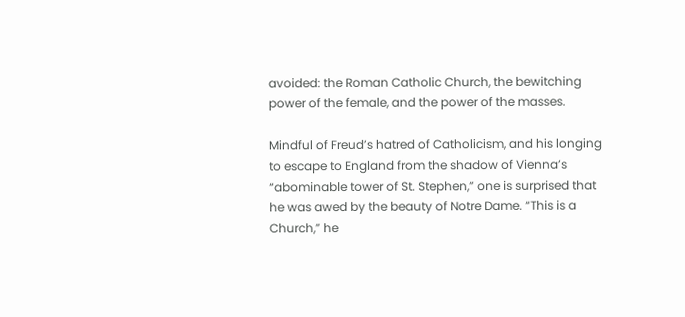avoided: the Roman Catholic Church, the bewitching power of the female, and the power of the masses.

Mindful of Freud’s hatred of Catholicism, and his longing to escape to England from the shadow of Vienna’s “abominable tower of St. Stephen,” one is surprised that he was awed by the beauty of Notre Dame. “This is a Church,” he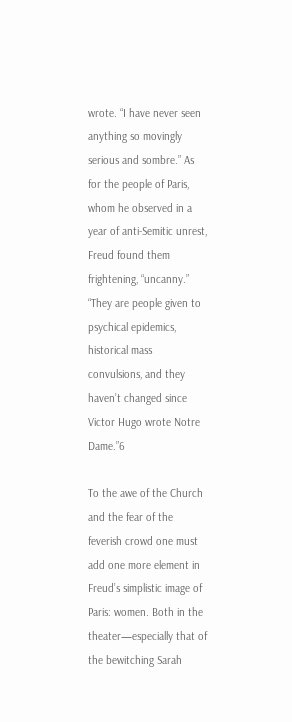wrote. “I have never seen anything so movingly serious and sombre.” As for the people of Paris, whom he observed in a year of anti-Semitic unrest, Freud found them frightening, “uncanny.” “They are people given to psychical epidemics, historical mass convulsions, and they haven’t changed since Victor Hugo wrote Notre Dame.”6

To the awe of the Church and the fear of the feverish crowd one must add one more element in Freud’s simplistic image of Paris: women. Both in the theater—especially that of the bewitching Sarah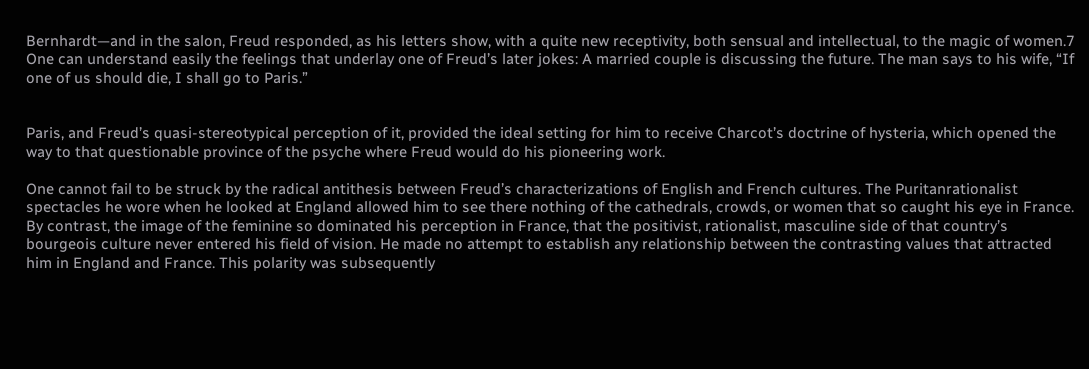Bernhardt—and in the salon, Freud responded, as his letters show, with a quite new receptivity, both sensual and intellectual, to the magic of women.7 One can understand easily the feelings that underlay one of Freud’s later jokes: A married couple is discussing the future. The man says to his wife, “If one of us should die, I shall go to Paris.”


Paris, and Freud’s quasi-stereotypical perception of it, provided the ideal setting for him to receive Charcot’s doctrine of hysteria, which opened the way to that questionable province of the psyche where Freud would do his pioneering work.

One cannot fail to be struck by the radical antithesis between Freud’s characterizations of English and French cultures. The Puritanrationalist spectacles he wore when he looked at England allowed him to see there nothing of the cathedrals, crowds, or women that so caught his eye in France. By contrast, the image of the feminine so dominated his perception in France, that the positivist, rationalist, masculine side of that country’s bourgeois culture never entered his field of vision. He made no attempt to establish any relationship between the contrasting values that attracted him in England and France. This polarity was subsequently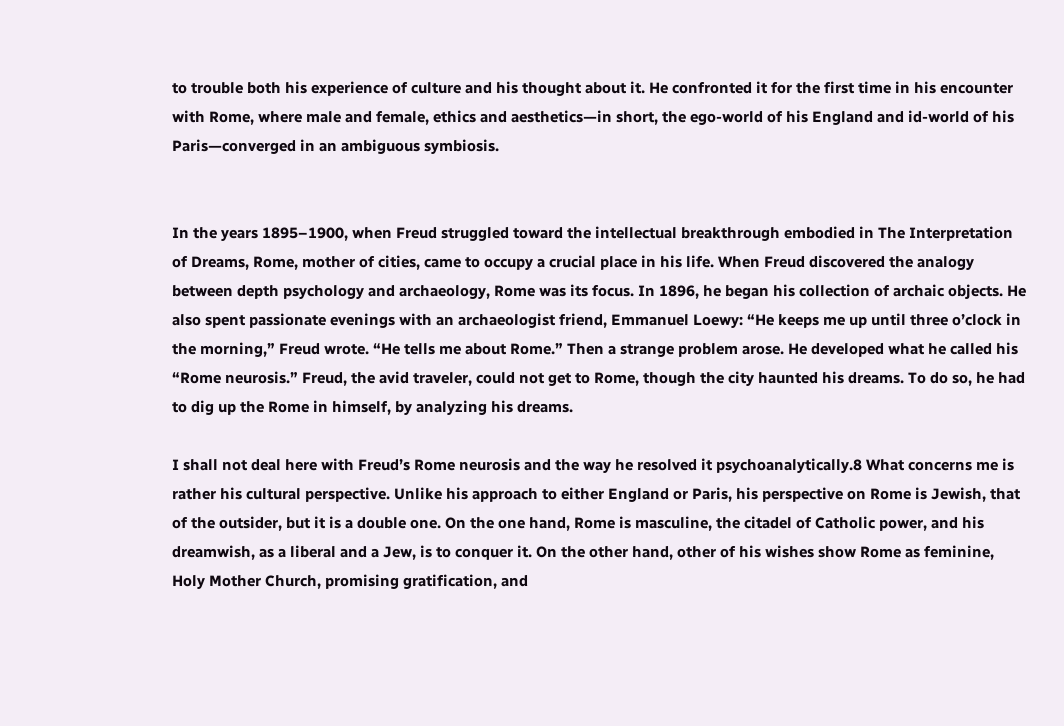to trouble both his experience of culture and his thought about it. He confronted it for the first time in his encounter with Rome, where male and female, ethics and aesthetics—in short, the ego-world of his England and id-world of his Paris—converged in an ambiguous symbiosis.


In the years 1895–1900, when Freud struggled toward the intellectual breakthrough embodied in The Interpretation of Dreams, Rome, mother of cities, came to occupy a crucial place in his life. When Freud discovered the analogy between depth psychology and archaeology, Rome was its focus. In 1896, he began his collection of archaic objects. He also spent passionate evenings with an archaeologist friend, Emmanuel Loewy: “He keeps me up until three o’clock in the morning,” Freud wrote. “He tells me about Rome.” Then a strange problem arose. He developed what he called his “Rome neurosis.” Freud, the avid traveler, could not get to Rome, though the city haunted his dreams. To do so, he had to dig up the Rome in himself, by analyzing his dreams.

I shall not deal here with Freud’s Rome neurosis and the way he resolved it psychoanalytically.8 What concerns me is rather his cultural perspective. Unlike his approach to either England or Paris, his perspective on Rome is Jewish, that of the outsider, but it is a double one. On the one hand, Rome is masculine, the citadel of Catholic power, and his dreamwish, as a liberal and a Jew, is to conquer it. On the other hand, other of his wishes show Rome as feminine, Holy Mother Church, promising gratification, and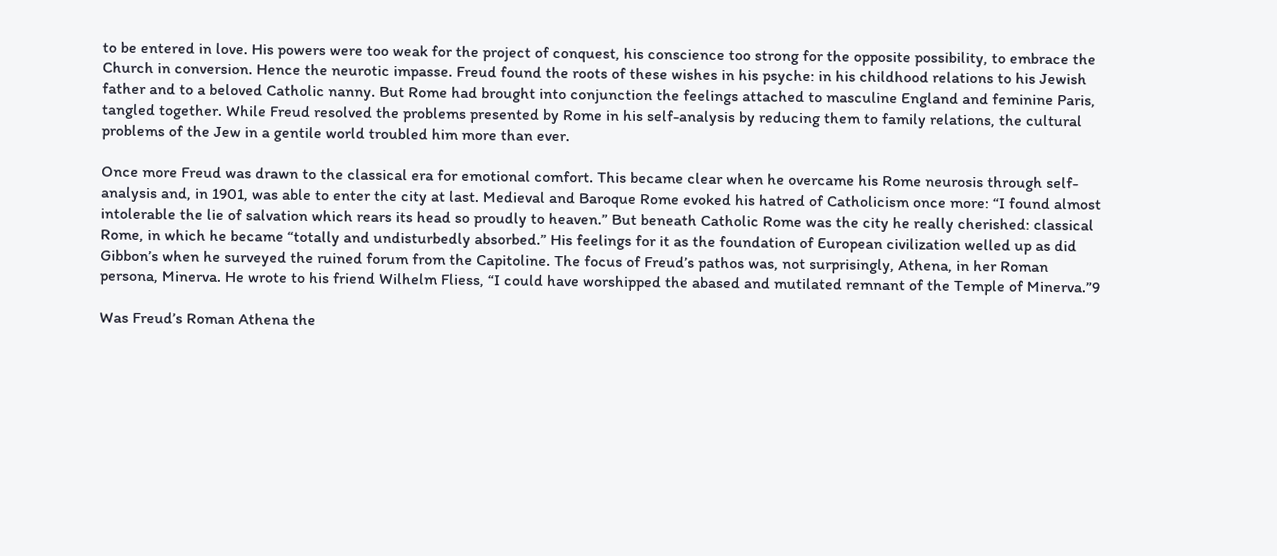to be entered in love. His powers were too weak for the project of conquest, his conscience too strong for the opposite possibility, to embrace the Church in conversion. Hence the neurotic impasse. Freud found the roots of these wishes in his psyche: in his childhood relations to his Jewish father and to a beloved Catholic nanny. But Rome had brought into conjunction the feelings attached to masculine England and feminine Paris, tangled together. While Freud resolved the problems presented by Rome in his self-analysis by reducing them to family relations, the cultural problems of the Jew in a gentile world troubled him more than ever.

Once more Freud was drawn to the classical era for emotional comfort. This became clear when he overcame his Rome neurosis through self-analysis and, in 1901, was able to enter the city at last. Medieval and Baroque Rome evoked his hatred of Catholicism once more: “I found almost intolerable the lie of salvation which rears its head so proudly to heaven.” But beneath Catholic Rome was the city he really cherished: classical Rome, in which he became “totally and undisturbedly absorbed.” His feelings for it as the foundation of European civilization welled up as did Gibbon’s when he surveyed the ruined forum from the Capitoline. The focus of Freud’s pathos was, not surprisingly, Athena, in her Roman persona, Minerva. He wrote to his friend Wilhelm Fliess, “I could have worshipped the abased and mutilated remnant of the Temple of Minerva.”9

Was Freud’s Roman Athena the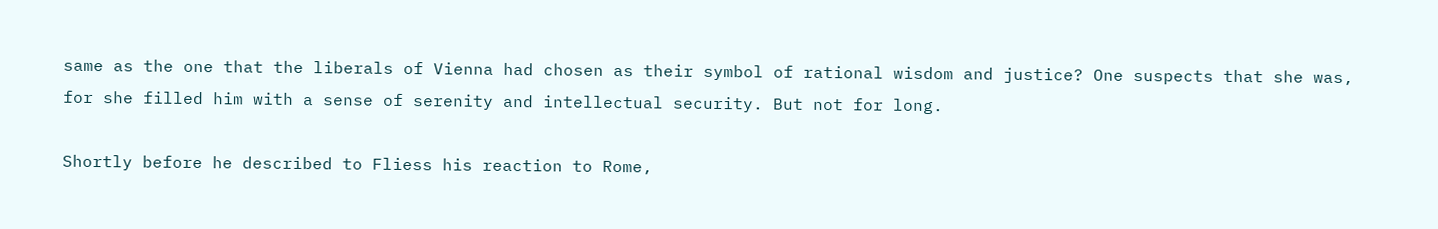same as the one that the liberals of Vienna had chosen as their symbol of rational wisdom and justice? One suspects that she was, for she filled him with a sense of serenity and intellectual security. But not for long.

Shortly before he described to Fliess his reaction to Rome,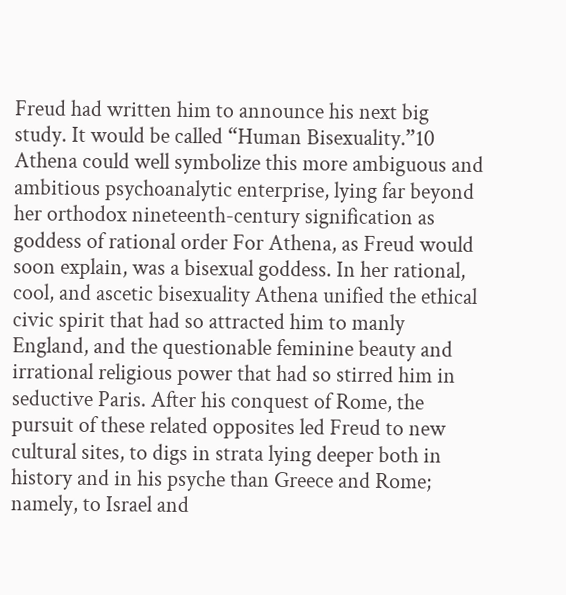Freud had written him to announce his next big study. It would be called “Human Bisexuality.”10 Athena could well symbolize this more ambiguous and ambitious psychoanalytic enterprise, lying far beyond her orthodox nineteenth-century signification as goddess of rational order For Athena, as Freud would soon explain, was a bisexual goddess. In her rational, cool, and ascetic bisexuality Athena unified the ethical civic spirit that had so attracted him to manly England, and the questionable feminine beauty and irrational religious power that had so stirred him in seductive Paris. After his conquest of Rome, the pursuit of these related opposites led Freud to new cultural sites, to digs in strata lying deeper both in history and in his psyche than Greece and Rome; namely, to Israel and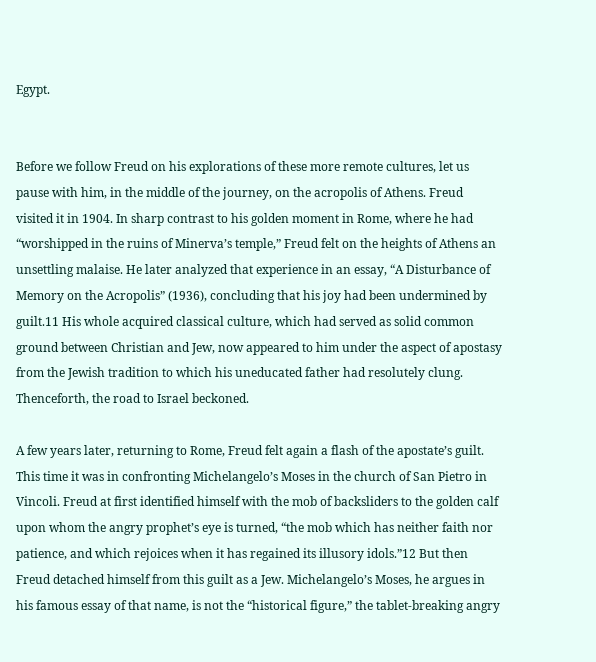Egypt.


Before we follow Freud on his explorations of these more remote cultures, let us pause with him, in the middle of the journey, on the acropolis of Athens. Freud visited it in 1904. In sharp contrast to his golden moment in Rome, where he had “worshipped in the ruins of Minerva’s temple,” Freud felt on the heights of Athens an unsettling malaise. He later analyzed that experience in an essay, “A Disturbance of Memory on the Acropolis” (1936), concluding that his joy had been undermined by guilt.11 His whole acquired classical culture, which had served as solid common ground between Christian and Jew, now appeared to him under the aspect of apostasy from the Jewish tradition to which his uneducated father had resolutely clung. Thenceforth, the road to Israel beckoned.

A few years later, returning to Rome, Freud felt again a flash of the apostate’s guilt. This time it was in confronting Michelangelo’s Moses in the church of San Pietro in Vincoli. Freud at first identified himself with the mob of backsliders to the golden calf upon whom the angry prophet’s eye is turned, “the mob which has neither faith nor patience, and which rejoices when it has regained its illusory idols.”12 But then Freud detached himself from this guilt as a Jew. Michelangelo’s Moses, he argues in his famous essay of that name, is not the “historical figure,” the tablet-breaking angry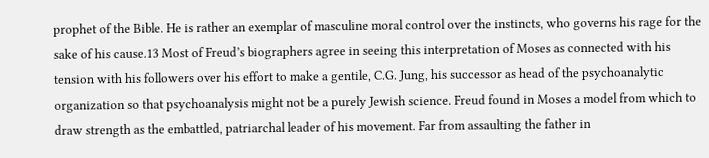prophet of the Bible. He is rather an exemplar of masculine moral control over the instincts, who governs his rage for the sake of his cause.13 Most of Freud’s biographers agree in seeing this interpretation of Moses as connected with his tension with his followers over his effort to make a gentile, C.G. Jung, his successor as head of the psychoanalytic organization so that psychoanalysis might not be a purely Jewish science. Freud found in Moses a model from which to draw strength as the embattled, patriarchal leader of his movement. Far from assaulting the father in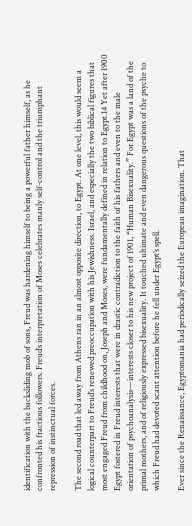identification with the backsliding mob of sons, Freud was hardening himself to being a powerful father himself, as he confronted his fractious followers. Freud’s interpretation of Moses celebrates manly self-control and the triumphant repression of instinctual forces.

The second road that led away from Athens ran in an almost opposite direction, to Egypt. At one level, this would seem a logical counterpart to Freud’s renewed preoccupation with his Jewishness. Israel, and especially the two biblical figures that most engaged Freud from childhood on, Joseph and Moses, were fundamentally defined in relation to Egypt.14 Yet after 1900 Egypt fostered in Freud interests that were in drastic contradiction to the faith of his fathers and even to the male orientation of psychoanalysis—interests closer to his new project of 1901, “Human Bisexuality.” For Egypt was a land of the primal mothers, and of religiously expressed bisexuality. It touched ultimate and even dangerous questions of the psyche to which Freud had devoted scant attention before he fell under Egypt’s spell.

Ever since the Renaissance, Egyptomania had periodically seized the European imagination. That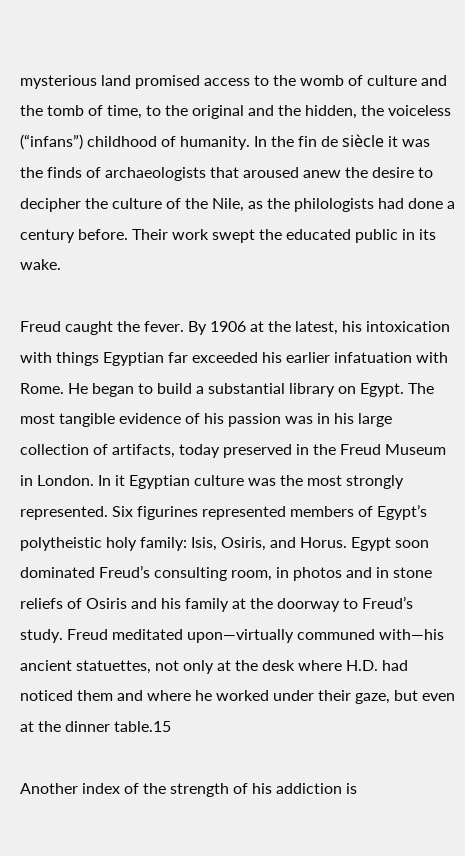mysterious land promised access to the womb of culture and the tomb of time, to the original and the hidden, the voiceless (“infans”) childhood of humanity. In the fin de siècle it was the finds of archaeologists that aroused anew the desire to decipher the culture of the Nile, as the philologists had done a century before. Their work swept the educated public in its wake.

Freud caught the fever. By 1906 at the latest, his intoxication with things Egyptian far exceeded his earlier infatuation with Rome. He began to build a substantial library on Egypt. The most tangible evidence of his passion was in his large collection of artifacts, today preserved in the Freud Museum in London. In it Egyptian culture was the most strongly represented. Six figurines represented members of Egypt’s polytheistic holy family: Isis, Osiris, and Horus. Egypt soon dominated Freud’s consulting room, in photos and in stone reliefs of Osiris and his family at the doorway to Freud’s study. Freud meditated upon—virtually communed with—his ancient statuettes, not only at the desk where H.D. had noticed them and where he worked under their gaze, but even at the dinner table.15

Another index of the strength of his addiction is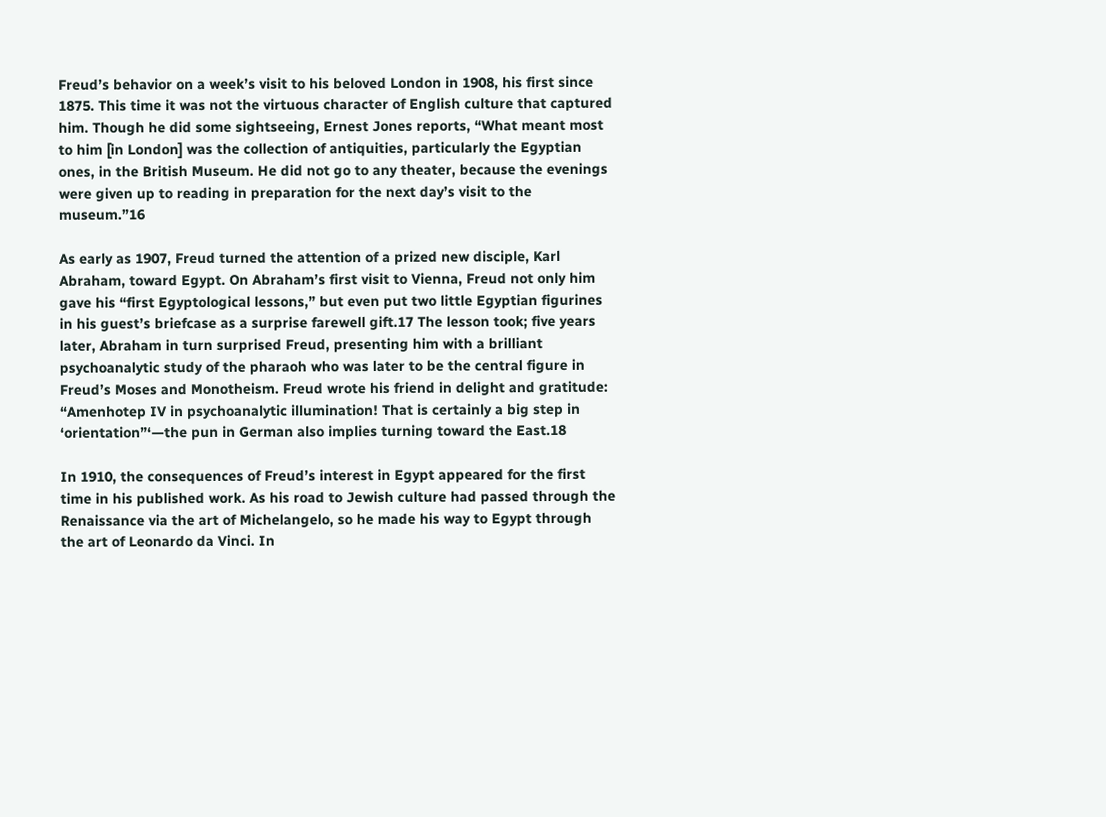Freud’s behavior on a week’s visit to his beloved London in 1908, his first since 1875. This time it was not the virtuous character of English culture that captured him. Though he did some sightseeing, Ernest Jones reports, “What meant most to him [in London] was the collection of antiquities, particularly the Egyptian ones, in the British Museum. He did not go to any theater, because the evenings were given up to reading in preparation for the next day’s visit to the museum.”16

As early as 1907, Freud turned the attention of a prized new disciple, Karl Abraham, toward Egypt. On Abraham’s first visit to Vienna, Freud not only him gave his “first Egyptological lessons,” but even put two little Egyptian figurines in his guest’s briefcase as a surprise farewell gift.17 The lesson took; five years later, Abraham in turn surprised Freud, presenting him with a brilliant psychoanalytic study of the pharaoh who was later to be the central figure in Freud’s Moses and Monotheism. Freud wrote his friend in delight and gratitude: “Amenhotep IV in psychoanalytic illumination! That is certainly a big step in ‘orientation”‘—the pun in German also implies turning toward the East.18

In 1910, the consequences of Freud’s interest in Egypt appeared for the first time in his published work. As his road to Jewish culture had passed through the Renaissance via the art of Michelangelo, so he made his way to Egypt through the art of Leonardo da Vinci. In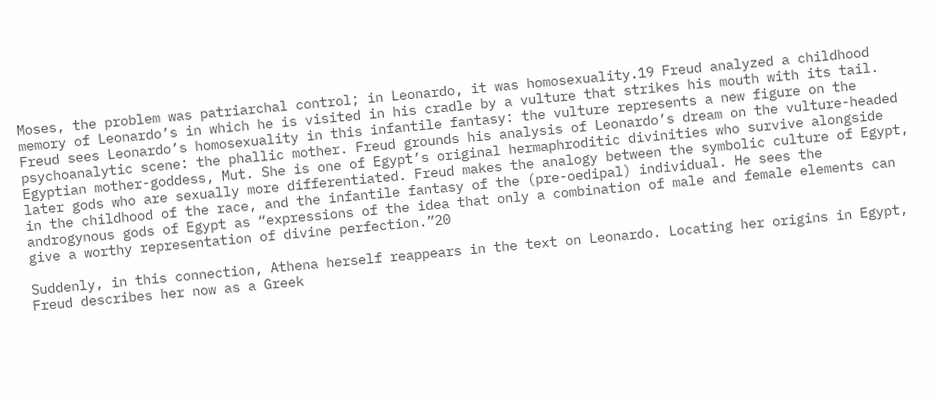Moses, the problem was patriarchal control; in Leonardo, it was homosexuality.19 Freud analyzed a childhood memory of Leonardo’s in which he is visited in his cradle by a vulture that strikes his mouth with its tail. Freud sees Leonardo’s homosexuality in this infantile fantasy: the vulture represents a new figure on the psychoanalytic scene: the phallic mother. Freud grounds his analysis of Leonardo’s dream on the vulture-headed Egyptian mother-goddess, Mut. She is one of Egypt’s original hermaphroditic divinities who survive alongside later gods who are sexually more differentiated. Freud makes the analogy between the symbolic culture of Egypt, in the childhood of the race, and the infantile fantasy of the (pre-oedipal) individual. He sees the androgynous gods of Egypt as “expressions of the idea that only a combination of male and female elements can give a worthy representation of divine perfection.”20

Suddenly, in this connection, Athena herself reappears in the text on Leonardo. Locating her origins in Egypt, Freud describes her now as a Greek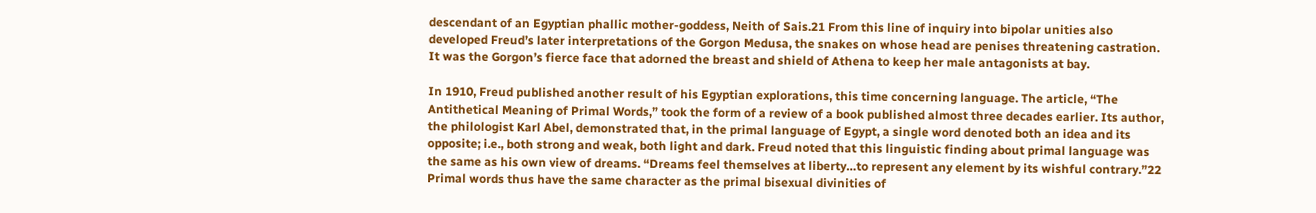descendant of an Egyptian phallic mother-goddess, Neith of Sais.21 From this line of inquiry into bipolar unities also developed Freud’s later interpretations of the Gorgon Medusa, the snakes on whose head are penises threatening castration. It was the Gorgon’s fierce face that adorned the breast and shield of Athena to keep her male antagonists at bay.

In 1910, Freud published another result of his Egyptian explorations, this time concerning language. The article, “The Antithetical Meaning of Primal Words,” took the form of a review of a book published almost three decades earlier. Its author, the philologist Karl Abel, demonstrated that, in the primal language of Egypt, a single word denoted both an idea and its opposite; i.e., both strong and weak, both light and dark. Freud noted that this linguistic finding about primal language was the same as his own view of dreams. “Dreams feel themselves at liberty…to represent any element by its wishful contrary.”22 Primal words thus have the same character as the primal bisexual divinities of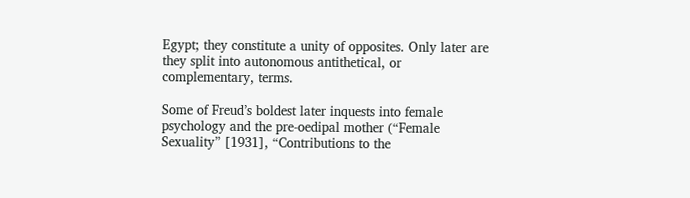Egypt; they constitute a unity of opposites. Only later are they split into autonomous antithetical, or complementary, terms.

Some of Freud’s boldest later inquests into female psychology and the pre-oedipal mother (“Female Sexuality” [1931], “Contributions to the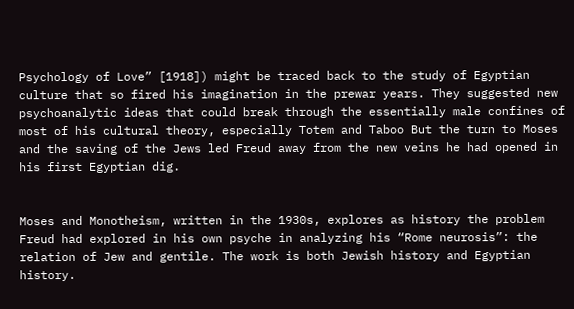Psychology of Love” [1918]) might be traced back to the study of Egyptian culture that so fired his imagination in the prewar years. They suggested new psychoanalytic ideas that could break through the essentially male confines of most of his cultural theory, especially Totem and Taboo But the turn to Moses and the saving of the Jews led Freud away from the new veins he had opened in his first Egyptian dig.


Moses and Monotheism, written in the 1930s, explores as history the problem Freud had explored in his own psyche in analyzing his “Rome neurosis”: the relation of Jew and gentile. The work is both Jewish history and Egyptian history.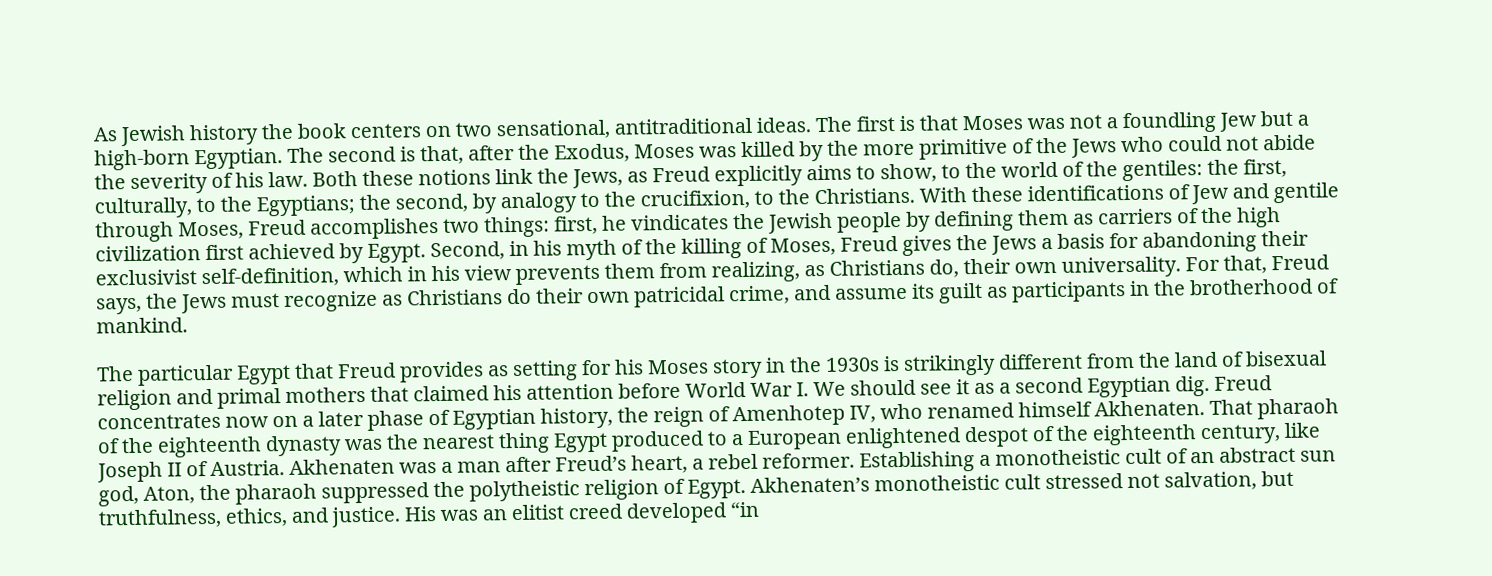As Jewish history the book centers on two sensational, antitraditional ideas. The first is that Moses was not a foundling Jew but a high-born Egyptian. The second is that, after the Exodus, Moses was killed by the more primitive of the Jews who could not abide the severity of his law. Both these notions link the Jews, as Freud explicitly aims to show, to the world of the gentiles: the first, culturally, to the Egyptians; the second, by analogy to the crucifixion, to the Christians. With these identifications of Jew and gentile through Moses, Freud accomplishes two things: first, he vindicates the Jewish people by defining them as carriers of the high civilization first achieved by Egypt. Second, in his myth of the killing of Moses, Freud gives the Jews a basis for abandoning their exclusivist self-definition, which in his view prevents them from realizing, as Christians do, their own universality. For that, Freud says, the Jews must recognize as Christians do their own patricidal crime, and assume its guilt as participants in the brotherhood of mankind.

The particular Egypt that Freud provides as setting for his Moses story in the 1930s is strikingly different from the land of bisexual religion and primal mothers that claimed his attention before World War I. We should see it as a second Egyptian dig. Freud concentrates now on a later phase of Egyptian history, the reign of Amenhotep IV, who renamed himself Akhenaten. That pharaoh of the eighteenth dynasty was the nearest thing Egypt produced to a European enlightened despot of the eighteenth century, like Joseph II of Austria. Akhenaten was a man after Freud’s heart, a rebel reformer. Establishing a monotheistic cult of an abstract sun god, Aton, the pharaoh suppressed the polytheistic religion of Egypt. Akhenaten’s monotheistic cult stressed not salvation, but truthfulness, ethics, and justice. His was an elitist creed developed “in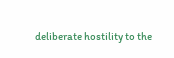deliberate hostility to the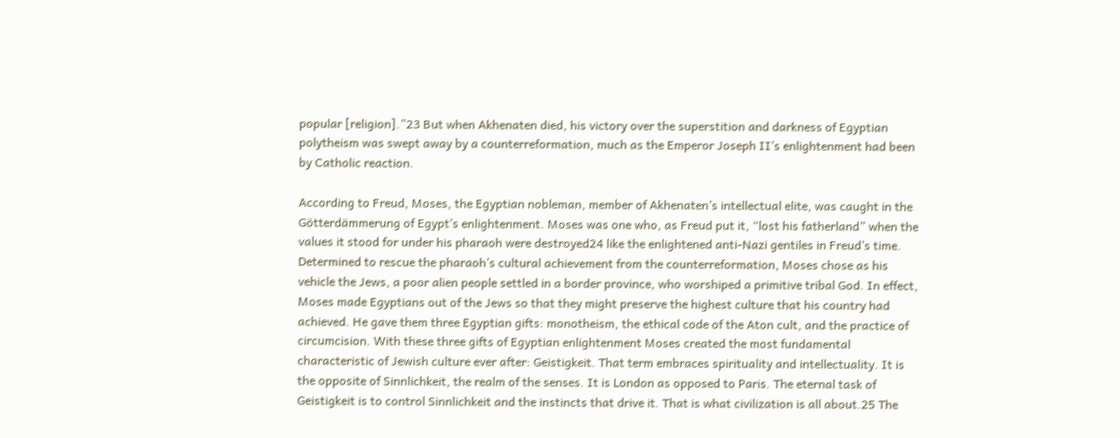popular [religion].”23 But when Akhenaten died, his victory over the superstition and darkness of Egyptian polytheism was swept away by a counterreformation, much as the Emperor Joseph II’s enlightenment had been by Catholic reaction.

According to Freud, Moses, the Egyptian nobleman, member of Akhenaten’s intellectual elite, was caught in the Götterdämmerung of Egypt’s enlightenment. Moses was one who, as Freud put it, “lost his fatherland” when the values it stood for under his pharaoh were destroyed24 like the enlightened anti-Nazi gentiles in Freud’s time. Determined to rescue the pharaoh’s cultural achievement from the counterreformation, Moses chose as his vehicle the Jews, a poor alien people settled in a border province, who worshiped a primitive tribal God. In effect, Moses made Egyptians out of the Jews so that they might preserve the highest culture that his country had achieved. He gave them three Egyptian gifts: monotheism, the ethical code of the Aton cult, and the practice of circumcision. With these three gifts of Egyptian enlightenment Moses created the most fundamental characteristic of Jewish culture ever after: Geistigkeit. That term embraces spirituality and intellectuality. It is the opposite of Sinnlichkeit, the realm of the senses. It is London as opposed to Paris. The eternal task of Geistigkeit is to control Sinnlichkeit and the instincts that drive it. That is what civilization is all about.25 The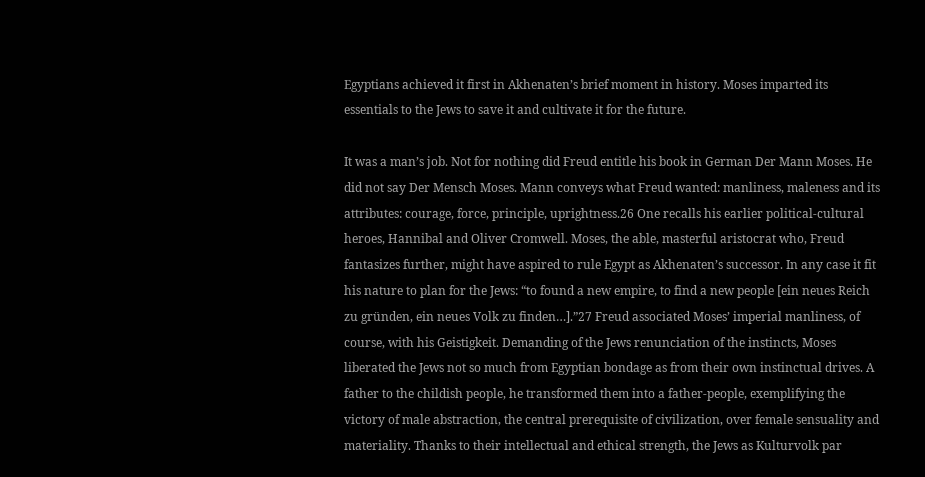Egyptians achieved it first in Akhenaten’s brief moment in history. Moses imparted its essentials to the Jews to save it and cultivate it for the future.

It was a man’s job. Not for nothing did Freud entitle his book in German Der Mann Moses. He did not say Der Mensch Moses. Mann conveys what Freud wanted: manliness, maleness and its attributes: courage, force, principle, uprightness.26 One recalls his earlier political-cultural heroes, Hannibal and Oliver Cromwell. Moses, the able, masterful aristocrat who, Freud fantasizes further, might have aspired to rule Egypt as Akhenaten’s successor. In any case it fit his nature to plan for the Jews: “to found a new empire, to find a new people [ein neues Reich zu gründen, ein neues Volk zu finden…].”27 Freud associated Moses’ imperial manliness, of course, with his Geistigkeit. Demanding of the Jews renunciation of the instincts, Moses liberated the Jews not so much from Egyptian bondage as from their own instinctual drives. A father to the childish people, he transformed them into a father-people, exemplifying the victory of male abstraction, the central prerequisite of civilization, over female sensuality and materiality. Thanks to their intellectual and ethical strength, the Jews as Kulturvolk par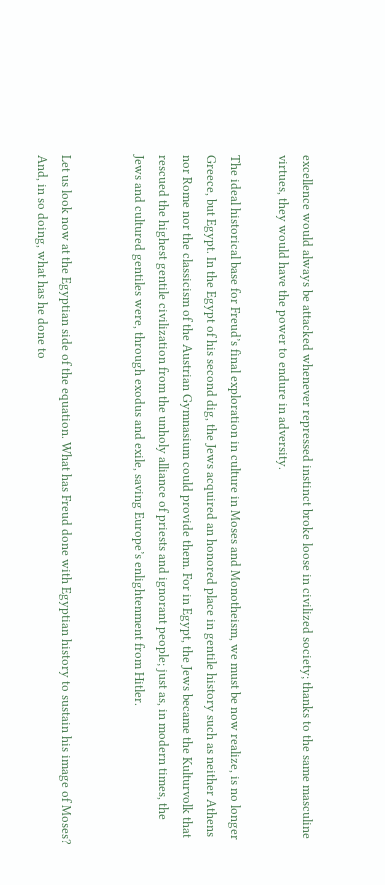excellence would always be attacked whenever repressed instinct broke loose in civilized society; thanks to the same masculine virtues, they would have the power to endure in adversity.

The ideal historical base for Freud’s final exploration in culture in Moses and Monotheism, we must be now realize, is no longer Greece, but Egypt. In the Egypt of his second dig, the Jews acquired an honored place in gentile history such as neither Athens nor Rome nor the classicism of the Austrian Gymnasium could provide them. For in Egypt, the Jews became the Kulturvolk that rescued the highest gentile civilization from the unholy alliance of priests and ignorant people; just as, in modern times, the Jews and cultured gentiles were, through exodus and exile, saving Europe’s enlightenment from Hitler.


Let us look now at the Egyptian side of the equation. What has Freud done with Egyptian history to sustain his image of Moses? And, in so doing, what has he done to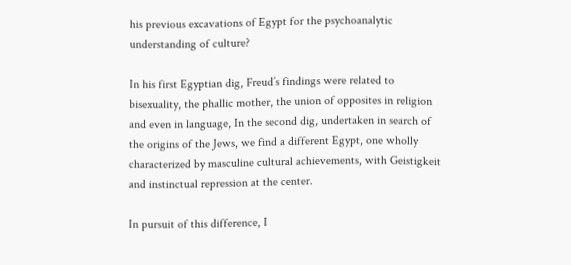his previous excavations of Egypt for the psychoanalytic understanding of culture?

In his first Egyptian dig, Freud’s findings were related to bisexuality, the phallic mother, the union of opposites in religion and even in language, In the second dig, undertaken in search of the origins of the Jews, we find a different Egypt, one wholly characterized by masculine cultural achievements, with Geistigkeit and instinctual repression at the center.

In pursuit of this difference, I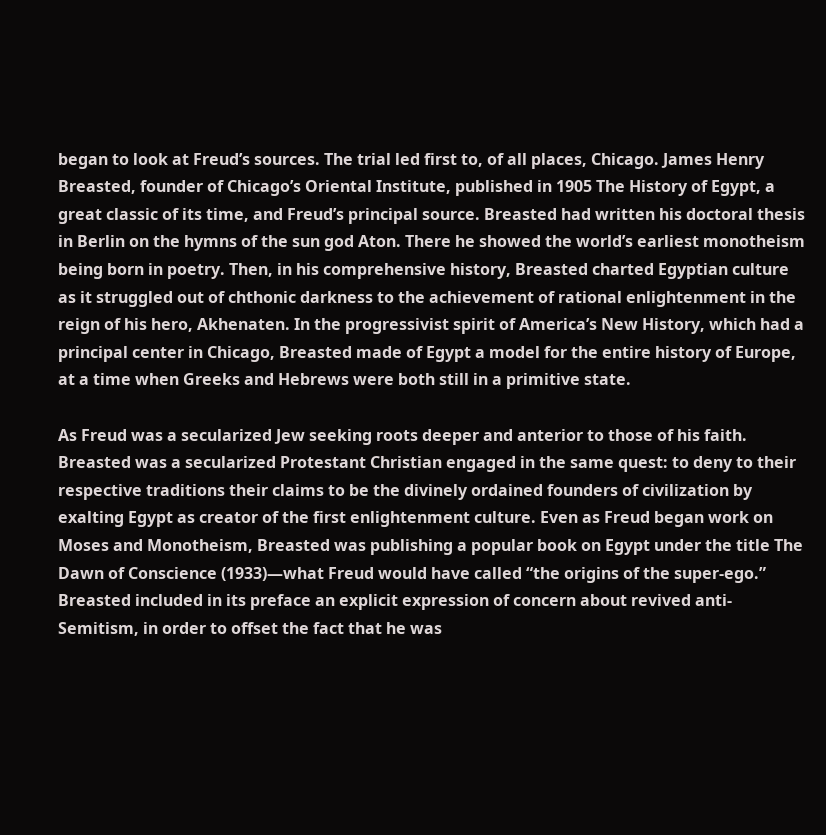began to look at Freud’s sources. The trial led first to, of all places, Chicago. James Henry Breasted, founder of Chicago’s Oriental Institute, published in 1905 The History of Egypt, a great classic of its time, and Freud’s principal source. Breasted had written his doctoral thesis in Berlin on the hymns of the sun god Aton. There he showed the world’s earliest monotheism being born in poetry. Then, in his comprehensive history, Breasted charted Egyptian culture as it struggled out of chthonic darkness to the achievement of rational enlightenment in the reign of his hero, Akhenaten. In the progressivist spirit of America’s New History, which had a principal center in Chicago, Breasted made of Egypt a model for the entire history of Europe, at a time when Greeks and Hebrews were both still in a primitive state.

As Freud was a secularized Jew seeking roots deeper and anterior to those of his faith. Breasted was a secularized Protestant Christian engaged in the same quest: to deny to their respective traditions their claims to be the divinely ordained founders of civilization by exalting Egypt as creator of the first enlightenment culture. Even as Freud began work on Moses and Monotheism, Breasted was publishing a popular book on Egypt under the title The Dawn of Conscience (1933)—what Freud would have called “the origins of the super-ego.” Breasted included in its preface an explicit expression of concern about revived anti-Semitism, in order to offset the fact that he was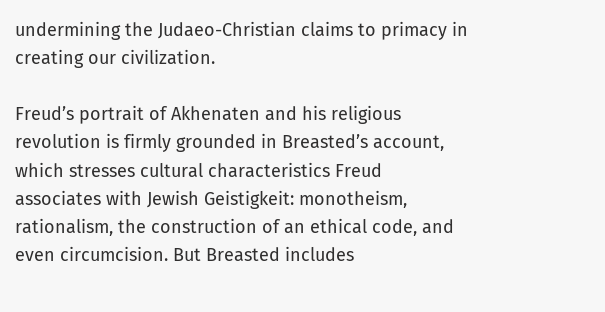undermining the Judaeo-Christian claims to primacy in creating our civilization.

Freud’s portrait of Akhenaten and his religious revolution is firmly grounded in Breasted’s account, which stresses cultural characteristics Freud associates with Jewish Geistigkeit: monotheism, rationalism, the construction of an ethical code, and even circumcision. But Breasted includes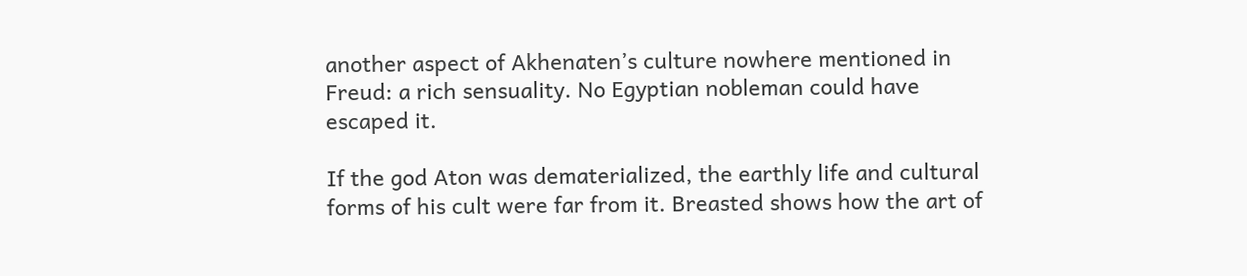another aspect of Akhenaten’s culture nowhere mentioned in Freud: a rich sensuality. No Egyptian nobleman could have escaped it.

If the god Aton was dematerialized, the earthly life and cultural forms of his cult were far from it. Breasted shows how the art of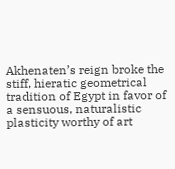Akhenaten’s reign broke the stiff, hieratic geometrical tradition of Egypt in favor of a sensuous, naturalistic plasticity worthy of art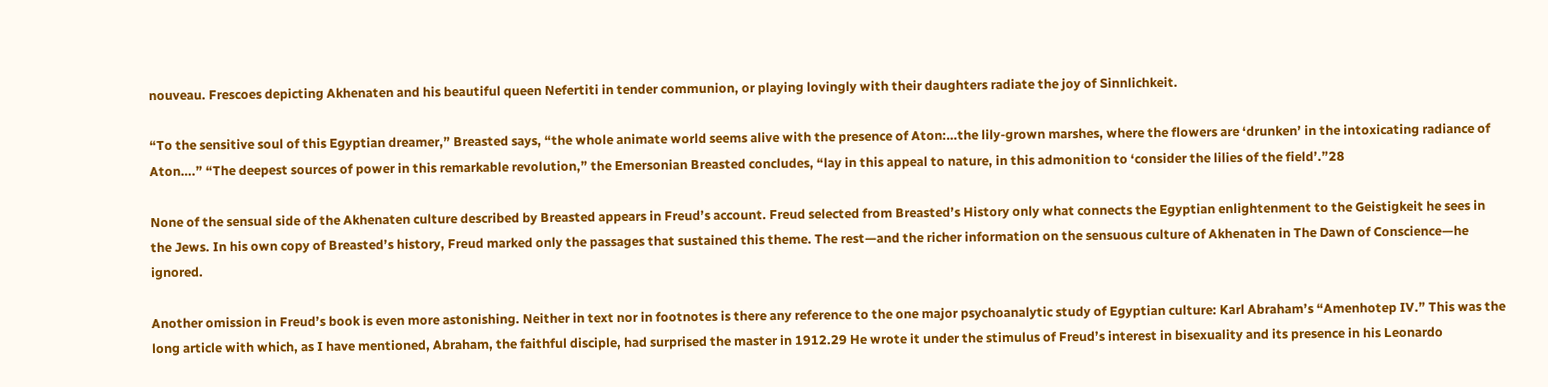nouveau. Frescoes depicting Akhenaten and his beautiful queen Nefertiti in tender communion, or playing lovingly with their daughters radiate the joy of Sinnlichkeit.

“To the sensitive soul of this Egyptian dreamer,” Breasted says, “the whole animate world seems alive with the presence of Aton:…the lily-grown marshes, where the flowers are ‘drunken’ in the intoxicating radiance of Aton….” “The deepest sources of power in this remarkable revolution,” the Emersonian Breasted concludes, “lay in this appeal to nature, in this admonition to ‘consider the lilies of the field’.”28

None of the sensual side of the Akhenaten culture described by Breasted appears in Freud’s account. Freud selected from Breasted’s History only what connects the Egyptian enlightenment to the Geistigkeit he sees in the Jews. In his own copy of Breasted’s history, Freud marked only the passages that sustained this theme. The rest—and the richer information on the sensuous culture of Akhenaten in The Dawn of Conscience—he ignored.

Another omission in Freud’s book is even more astonishing. Neither in text nor in footnotes is there any reference to the one major psychoanalytic study of Egyptian culture: Karl Abraham’s “Amenhotep IV.” This was the long article with which, as I have mentioned, Abraham, the faithful disciple, had surprised the master in 1912.29 He wrote it under the stimulus of Freud’s interest in bisexuality and its presence in his Leonardo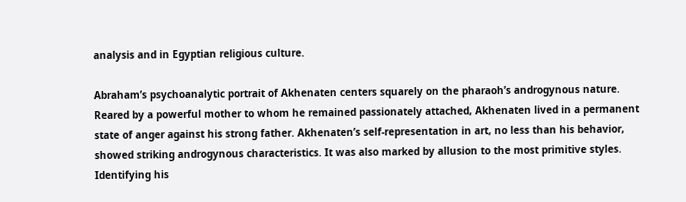analysis and in Egyptian religious culture.

Abraham’s psychoanalytic portrait of Akhenaten centers squarely on the pharaoh’s androgynous nature. Reared by a powerful mother to whom he remained passionately attached, Akhenaten lived in a permanent state of anger against his strong father. Akhenaten’s self-representation in art, no less than his behavior, showed striking androgynous characteristics. It was also marked by allusion to the most primitive styles. Identifying his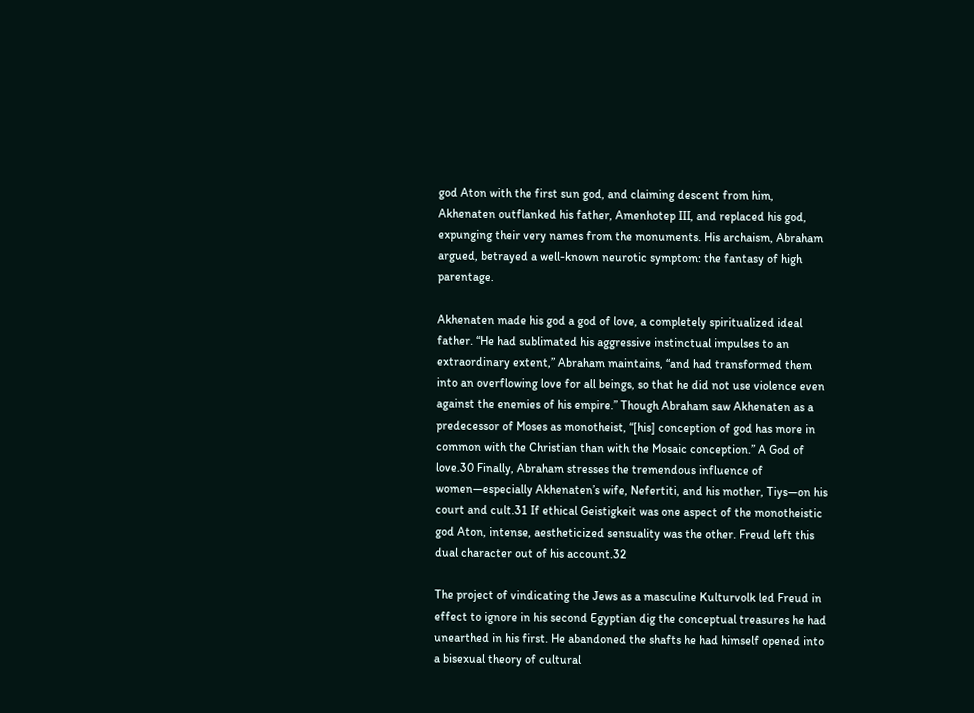god Aton with the first sun god, and claiming descent from him, Akhenaten outflanked his father, Amenhotep III, and replaced his god, expunging their very names from the monuments. His archaism, Abraham argued, betrayed a well-known neurotic symptom: the fantasy of high parentage.

Akhenaten made his god a god of love, a completely spiritualized ideal father. “He had sublimated his aggressive instinctual impulses to an extraordinary extent,” Abraham maintains, “and had transformed them into an overflowing love for all beings, so that he did not use violence even against the enemies of his empire.” Though Abraham saw Akhenaten as a predecessor of Moses as monotheist, “[his] conception of god has more in common with the Christian than with the Mosaic conception.” A God of love.30 Finally, Abraham stresses the tremendous influence of women—especially Akhenaten’s wife, Nefertiti, and his mother, Tiys—on his court and cult.31 If ethical Geistigkeit was one aspect of the monotheistic god Aton, intense, aestheticized sensuality was the other. Freud left this dual character out of his account.32

The project of vindicating the Jews as a masculine Kulturvolk led Freud in effect to ignore in his second Egyptian dig the conceptual treasures he had unearthed in his first. He abandoned the shafts he had himself opened into a bisexual theory of cultural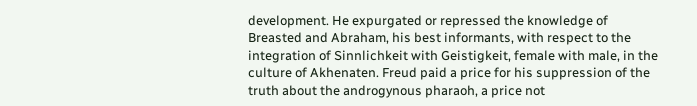development. He expurgated or repressed the knowledge of Breasted and Abraham, his best informants, with respect to the integration of Sinnlichkeit with Geistigkeit, female with male, in the culture of Akhenaten. Freud paid a price for his suppression of the truth about the androgynous pharaoh, a price not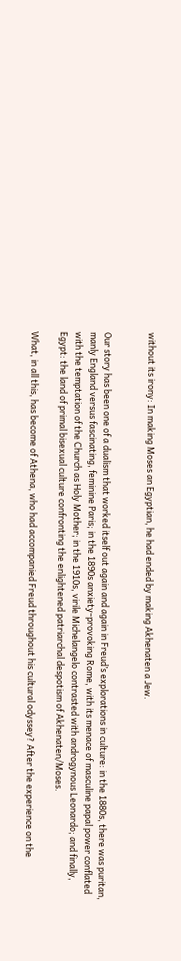without its irony: In making Moses an Egyptian, he had ended by making Akhenaten a Jew.


Our story has been one of a dualism that worked itself out again and again in Freud’s explorations in culture: in the 1880s, there was puritan, manly England versus fascinating, feminine Paris; in the 1890s anxiety-provoking Rome, with its menace of masculine papal power conflated with the temptation of the Church as Holy Mother; in the 1910s, virile Michelangelo contrasted with androgynous Leonardo; and finally, Egypt: the land of primal bisexual culture confronting the enlightened patriarchal despotism of Akhenaten/Moses.

What, in all this, has become of Athena, who had accompanied Freud throughout his cultural odyssey? After the experience on the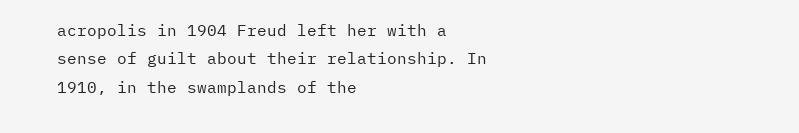acropolis in 1904 Freud left her with a sense of guilt about their relationship. In 1910, in the swamplands of the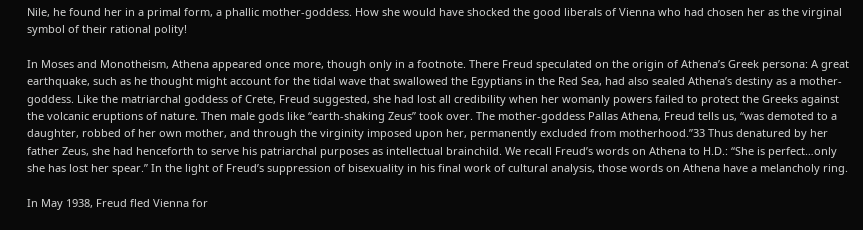Nile, he found her in a primal form, a phallic mother-goddess. How she would have shocked the good liberals of Vienna who had chosen her as the virginal symbol of their rational polity!

In Moses and Monotheism, Athena appeared once more, though only in a footnote. There Freud speculated on the origin of Athena’s Greek persona: A great earthquake, such as he thought might account for the tidal wave that swallowed the Egyptians in the Red Sea, had also sealed Athena’s destiny as a mother-goddess. Like the matriarchal goddess of Crete, Freud suggested, she had lost all credibility when her womanly powers failed to protect the Greeks against the volcanic eruptions of nature. Then male gods like “earth-shaking Zeus” took over. The mother-goddess Pallas Athena, Freud tells us, “was demoted to a daughter, robbed of her own mother, and through the virginity imposed upon her, permanently excluded from motherhood.”33 Thus denatured by her father Zeus, she had henceforth to serve his patriarchal purposes as intellectual brainchild. We recall Freud’s words on Athena to H.D.: “She is perfect…only she has lost her spear.” In the light of Freud’s suppression of bisexuality in his final work of cultural analysis, those words on Athena have a melancholy ring.

In May 1938, Freud fled Vienna for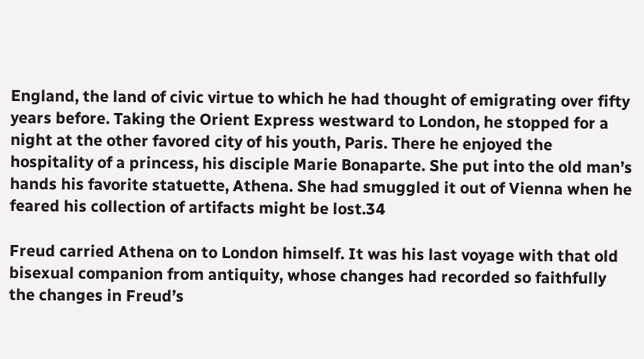England, the land of civic virtue to which he had thought of emigrating over fifty years before. Taking the Orient Express westward to London, he stopped for a night at the other favored city of his youth, Paris. There he enjoyed the hospitality of a princess, his disciple Marie Bonaparte. She put into the old man’s hands his favorite statuette, Athena. She had smuggled it out of Vienna when he feared his collection of artifacts might be lost.34

Freud carried Athena on to London himself. It was his last voyage with that old bisexual companion from antiquity, whose changes had recorded so faithfully the changes in Freud’s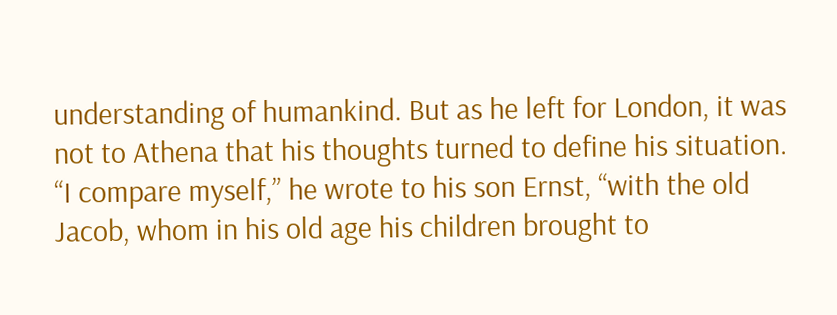understanding of humankind. But as he left for London, it was not to Athena that his thoughts turned to define his situation. “I compare myself,” he wrote to his son Ernst, “with the old Jacob, whom in his old age his children brought to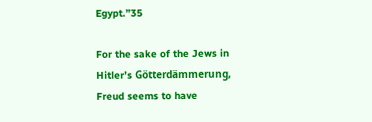Egypt.”35

For the sake of the Jews in Hitler’s Götterdämmerung, Freud seems to have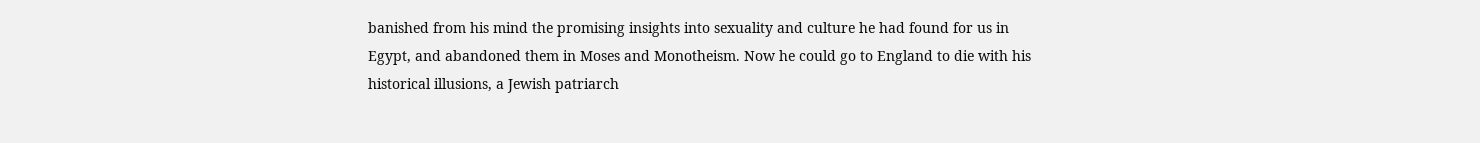banished from his mind the promising insights into sexuality and culture he had found for us in Egypt, and abandoned them in Moses and Monotheism. Now he could go to England to die with his historical illusions, a Jewish patriarch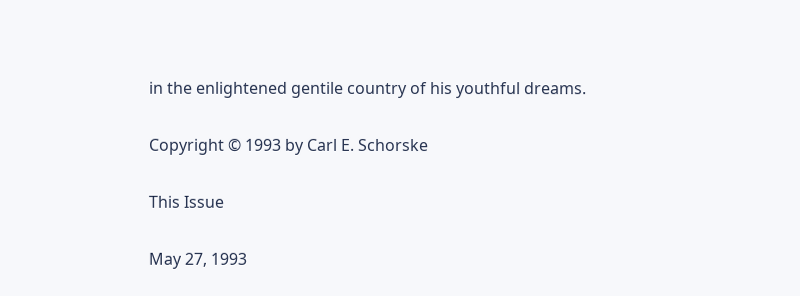in the enlightened gentile country of his youthful dreams.

Copyright © 1993 by Carl E. Schorske

This Issue

May 27, 1993